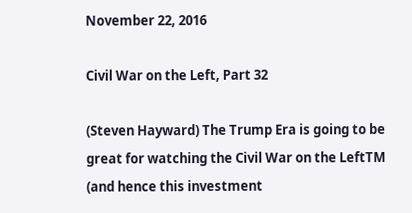November 22, 2016

Civil War on the Left, Part 32

(Steven Hayward) The Trump Era is going to be great for watching the Civil War on the LeftTM (and hence this investment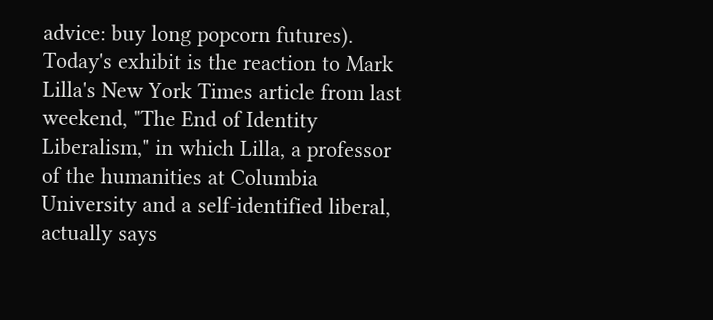advice: buy long popcorn futures). Today's exhibit is the reaction to Mark Lilla's New York Times article from last weekend, "The End of Identity Liberalism," in which Lilla, a professor of the humanities at Columbia University and a self-identified liberal, actually says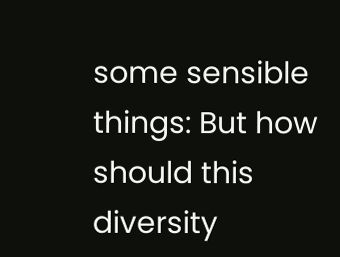some sensible things: But how should this diversity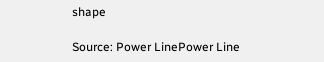shape

Source: Power LinePower Line